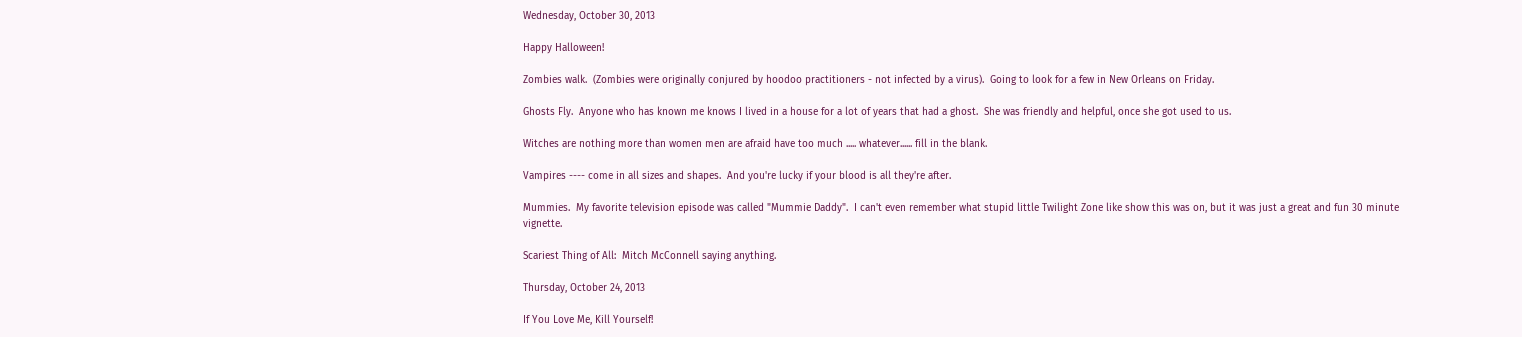Wednesday, October 30, 2013

Happy Halloween!

Zombies walk.  (Zombies were originally conjured by hoodoo practitioners - not infected by a virus).  Going to look for a few in New Orleans on Friday.

Ghosts Fly.  Anyone who has known me knows I lived in a house for a lot of years that had a ghost.  She was friendly and helpful, once she got used to us.

Witches are nothing more than women men are afraid have too much ..... whatever...... fill in the blank.

Vampires ---- come in all sizes and shapes.  And you're lucky if your blood is all they're after.

Mummies.  My favorite television episode was called "Mummie Daddy".  I can't even remember what stupid little Twilight Zone like show this was on, but it was just a great and fun 30 minute vignette.

Scariest Thing of All:  Mitch McConnell saying anything.

Thursday, October 24, 2013

If You Love Me, Kill Yourself!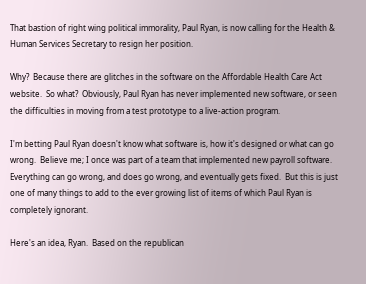That bastion of right wing political immorality, Paul Ryan, is now calling for the Health & Human Services Secretary to resign her position.

Why?  Because there are glitches in the software on the Affordable Health Care Act website.  So what?  Obviously, Paul Ryan has never implemented new software, or seen the difficulties in moving from a test prototype to a live-action program.

I'm betting Paul Ryan doesn't know what software is, how it's designed or what can go wrong.  Believe me; I once was part of a team that implemented new payroll software.  Everything can go wrong, and does go wrong, and eventually gets fixed.  But this is just one of many things to add to the ever growing list of items of which Paul Ryan is completely ignorant.

Here's an idea, Ryan.  Based on the republican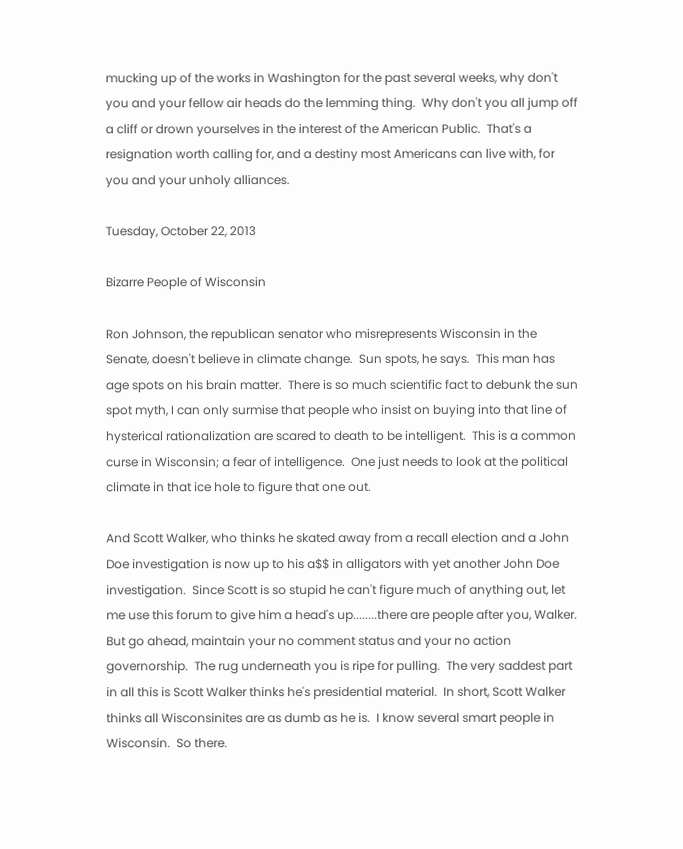mucking up of the works in Washington for the past several weeks, why don't you and your fellow air heads do the lemming thing.  Why don't you all jump off a cliff or drown yourselves in the interest of the American Public.  That's a resignation worth calling for, and a destiny most Americans can live with, for you and your unholy alliances.

Tuesday, October 22, 2013

Bizarre People of Wisconsin

Ron Johnson, the republican senator who misrepresents Wisconsin in the Senate, doesn't believe in climate change.  Sun spots, he says.  This man has age spots on his brain matter.  There is so much scientific fact to debunk the sun spot myth, I can only surmise that people who insist on buying into that line of hysterical rationalization are scared to death to be intelligent.  This is a common curse in Wisconsin; a fear of intelligence.  One just needs to look at the political climate in that ice hole to figure that one out.

And Scott Walker, who thinks he skated away from a recall election and a John Doe investigation is now up to his a$$ in alligators with yet another John Doe investigation.  Since Scott is so stupid he can't figure much of anything out, let me use this forum to give him a head's up........there are people after you, Walker.  But go ahead, maintain your no comment status and your no action governorship.  The rug underneath you is ripe for pulling.  The very saddest part in all this is Scott Walker thinks he's presidential material.  In short, Scott Walker thinks all Wisconsinites are as dumb as he is.  I know several smart people in Wisconsin.  So there.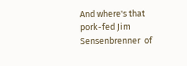And where's that pork-fed Jim Sensenbrenner  of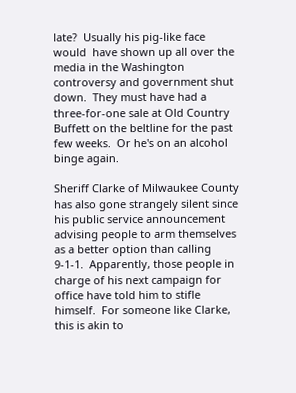late?  Usually his pig-like face would  have shown up all over the media in the Washington controversy and government shut down.  They must have had a three-for-one sale at Old Country Buffett on the beltline for the past few weeks.  Or he's on an alcohol binge again.

Sheriff Clarke of Milwaukee County has also gone strangely silent since his public service announcement advising people to arm themselves as a better option than calling 9-1-1.  Apparently, those people in charge of his next campaign for office have told him to stifle himself.  For someone like Clarke, this is akin to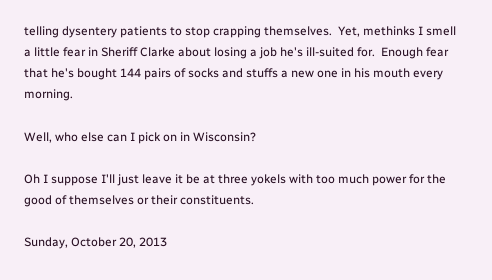telling dysentery patients to stop crapping themselves.  Yet, methinks I smell a little fear in Sheriff Clarke about losing a job he's ill-suited for.  Enough fear that he's bought 144 pairs of socks and stuffs a new one in his mouth every morning.

Well, who else can I pick on in Wisconsin?

Oh I suppose I'll just leave it be at three yokels with too much power for the good of themselves or their constituents.

Sunday, October 20, 2013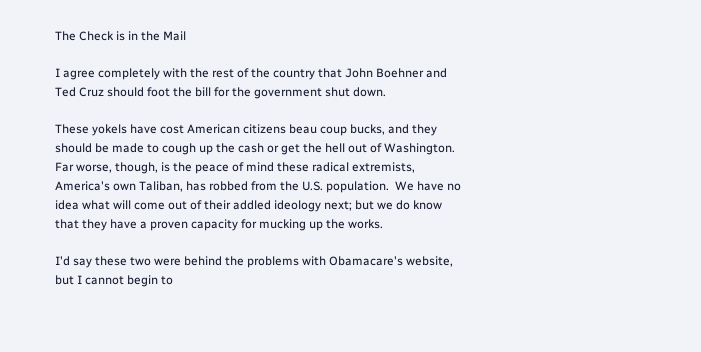The Check is in the Mail

I agree completely with the rest of the country that John Boehner and Ted Cruz should foot the bill for the government shut down.

These yokels have cost American citizens beau coup bucks, and they should be made to cough up the cash or get the hell out of Washington.  Far worse, though, is the peace of mind these radical extremists, America's own Taliban, has robbed from the U.S. population.  We have no idea what will come out of their addled ideology next; but we do know that they have a proven capacity for mucking up the works.

I'd say these two were behind the problems with Obamacare's website, but I cannot begin to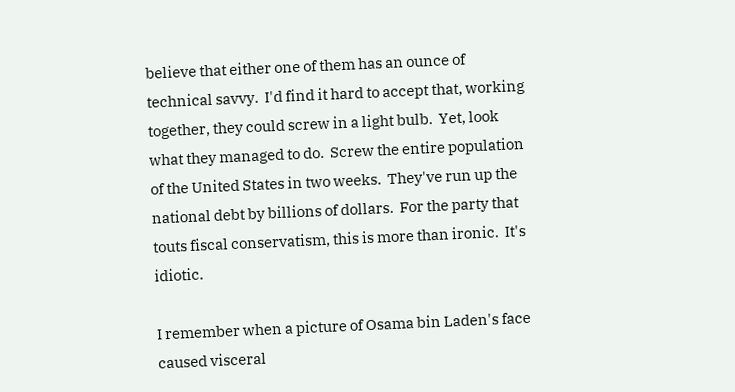believe that either one of them has an ounce of technical savvy.  I'd find it hard to accept that, working together, they could screw in a light bulb.  Yet, look what they managed to do.  Screw the entire population of the United States in two weeks.  They've run up the national debt by billions of dollars.  For the party that touts fiscal conservatism, this is more than ironic.  It's idiotic.

I remember when a picture of Osama bin Laden's face caused visceral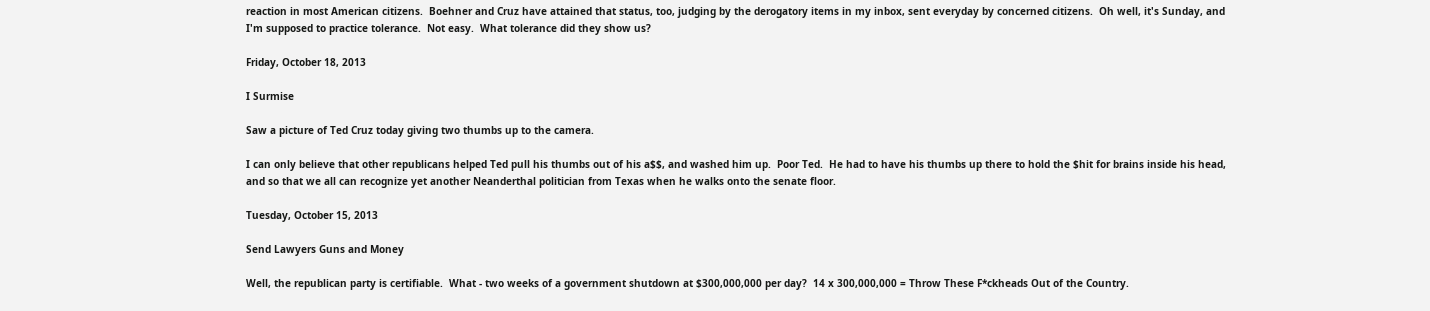reaction in most American citizens.  Boehner and Cruz have attained that status, too, judging by the derogatory items in my inbox, sent everyday by concerned citizens.  Oh well, it's Sunday, and I'm supposed to practice tolerance.  Not easy.  What tolerance did they show us?

Friday, October 18, 2013

I Surmise

Saw a picture of Ted Cruz today giving two thumbs up to the camera.

I can only believe that other republicans helped Ted pull his thumbs out of his a$$, and washed him up.  Poor Ted.  He had to have his thumbs up there to hold the $hit for brains inside his head, and so that we all can recognize yet another Neanderthal politician from Texas when he walks onto the senate floor.

Tuesday, October 15, 2013

Send Lawyers Guns and Money

Well, the republican party is certifiable.  What - two weeks of a government shutdown at $300,000,000 per day?  14 x 300,000,000 = Throw These F*ckheads Out of the Country.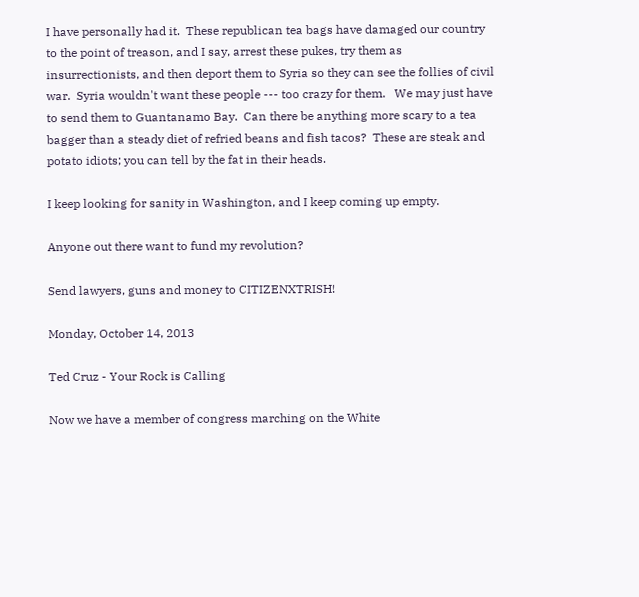I have personally had it.  These republican tea bags have damaged our country to the point of treason, and I say, arrest these pukes, try them as insurrectionists, and then deport them to Syria so they can see the follies of civil war.  Syria wouldn't want these people --- too crazy for them.   We may just have to send them to Guantanamo Bay.  Can there be anything more scary to a tea bagger than a steady diet of refried beans and fish tacos?  These are steak and potato idiots; you can tell by the fat in their heads.

I keep looking for sanity in Washington, and I keep coming up empty.

Anyone out there want to fund my revolution?

Send lawyers, guns and money to CITIZENXTRISH!

Monday, October 14, 2013

Ted Cruz - Your Rock is Calling

Now we have a member of congress marching on the White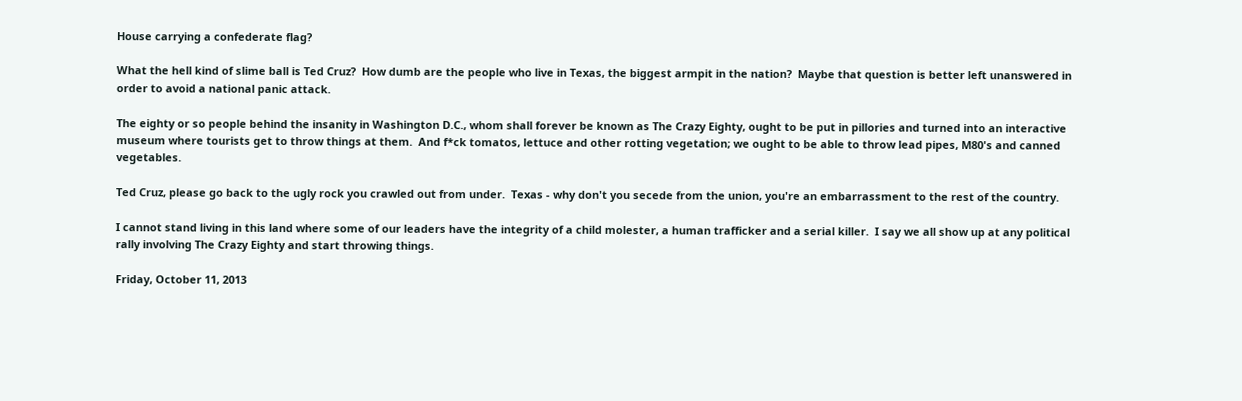House carrying a confederate flag?

What the hell kind of slime ball is Ted Cruz?  How dumb are the people who live in Texas, the biggest armpit in the nation?  Maybe that question is better left unanswered in order to avoid a national panic attack.

The eighty or so people behind the insanity in Washington D.C., whom shall forever be known as The Crazy Eighty, ought to be put in pillories and turned into an interactive museum where tourists get to throw things at them.  And f*ck tomatos, lettuce and other rotting vegetation; we ought to be able to throw lead pipes, M80's and canned vegetables.

Ted Cruz, please go back to the ugly rock you crawled out from under.  Texas - why don't you secede from the union, you're an embarrassment to the rest of the country.

I cannot stand living in this land where some of our leaders have the integrity of a child molester, a human trafficker and a serial killer.  I say we all show up at any political rally involving The Crazy Eighty and start throwing things.

Friday, October 11, 2013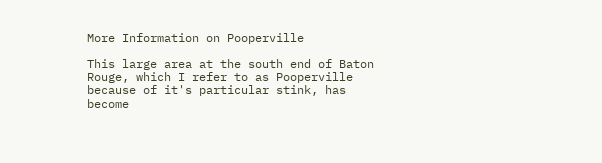More Information on Pooperville

This large area at the south end of Baton Rouge, which I refer to as Pooperville because of it's particular stink, has become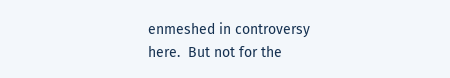enmeshed in controversy here.  But not for the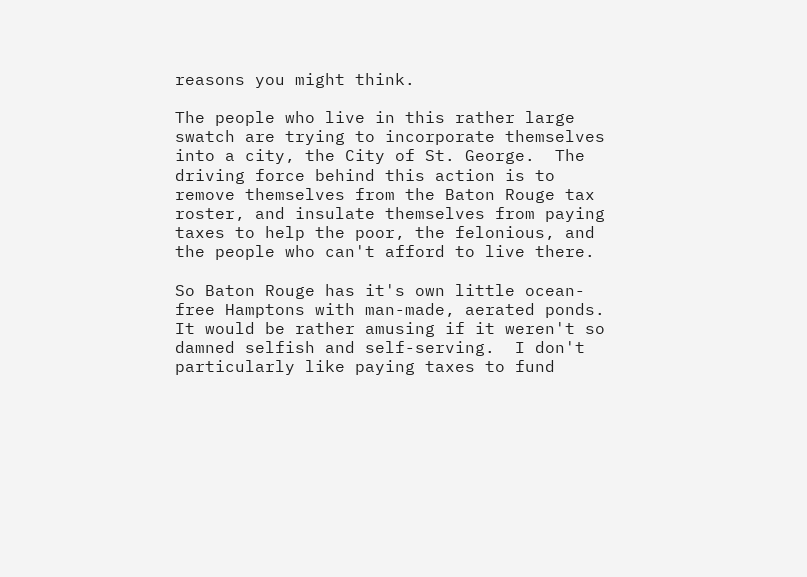reasons you might think.

The people who live in this rather large swatch are trying to incorporate themselves into a city, the City of St. George.  The driving force behind this action is to remove themselves from the Baton Rouge tax roster, and insulate themselves from paying taxes to help the poor, the felonious, and the people who can't afford to live there.

So Baton Rouge has it's own little ocean-free Hamptons with man-made, aerated ponds.  It would be rather amusing if it weren't so damned selfish and self-serving.  I don't particularly like paying taxes to fund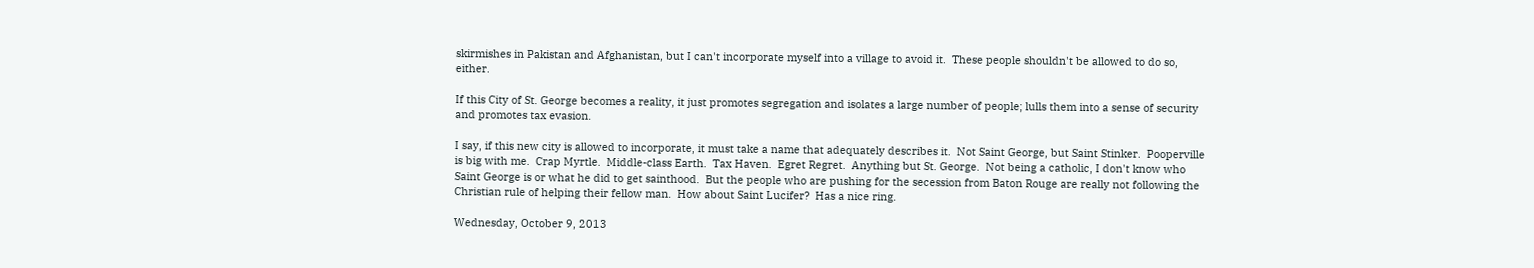skirmishes in Pakistan and Afghanistan, but I can't incorporate myself into a village to avoid it.  These people shouldn't be allowed to do so, either.

If this City of St. George becomes a reality, it just promotes segregation and isolates a large number of people; lulls them into a sense of security and promotes tax evasion.

I say, if this new city is allowed to incorporate, it must take a name that adequately describes it.  Not Saint George, but Saint Stinker.  Pooperville is big with me.  Crap Myrtle.  Middle-class Earth.  Tax Haven.  Egret Regret.  Anything but St. George.  Not being a catholic, I don't know who Saint George is or what he did to get sainthood.  But the people who are pushing for the secession from Baton Rouge are really not following the Christian rule of helping their fellow man.  How about Saint Lucifer?  Has a nice ring.

Wednesday, October 9, 2013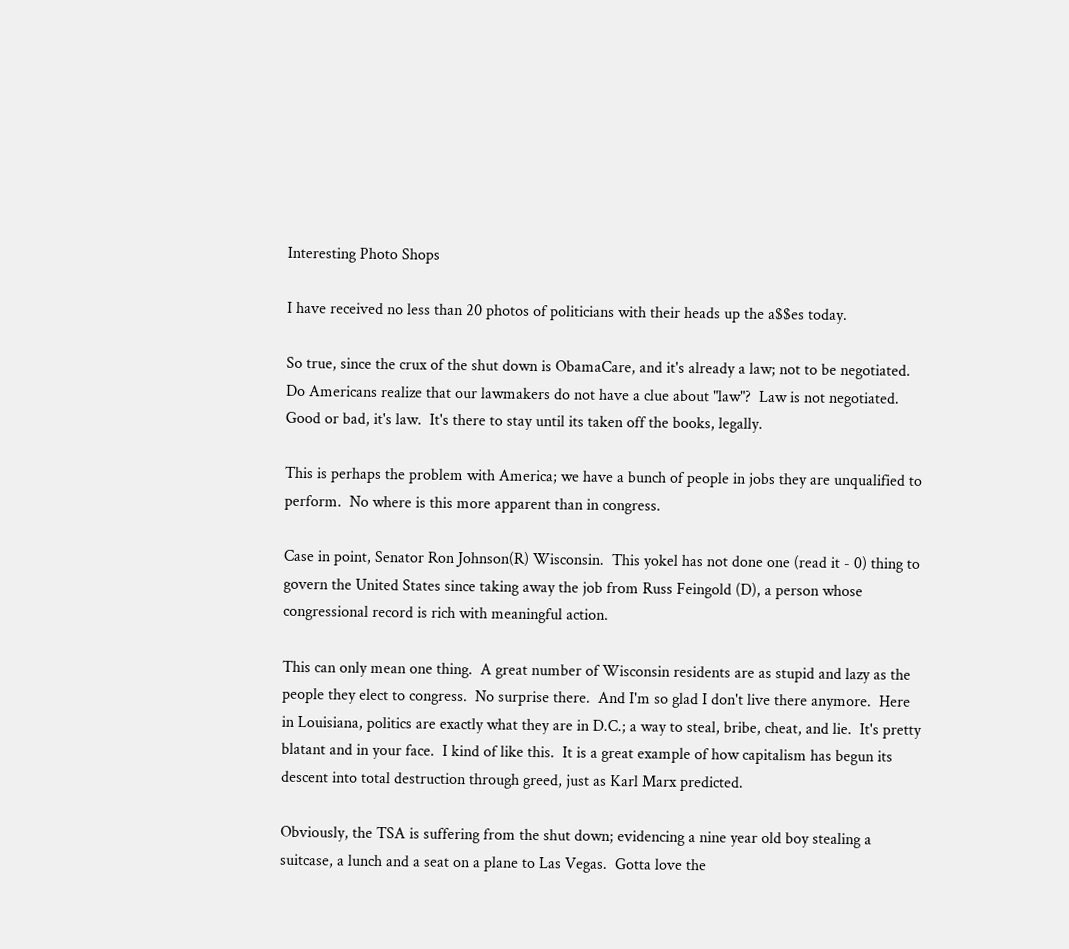Interesting Photo Shops

I have received no less than 20 photos of politicians with their heads up the a$$es today.

So true, since the crux of the shut down is ObamaCare, and it's already a law; not to be negotiated.
Do Americans realize that our lawmakers do not have a clue about "law"?  Law is not negotiated.  Good or bad, it's law.  It's there to stay until its taken off the books, legally.

This is perhaps the problem with America; we have a bunch of people in jobs they are unqualified to perform.  No where is this more apparent than in congress.

Case in point, Senator Ron Johnson(R) Wisconsin.  This yokel has not done one (read it - 0) thing to govern the United States since taking away the job from Russ Feingold (D), a person whose congressional record is rich with meaningful action.

This can only mean one thing.  A great number of Wisconsin residents are as stupid and lazy as the people they elect to congress.  No surprise there.  And I'm so glad I don't live there anymore.  Here in Louisiana, politics are exactly what they are in D.C.; a way to steal, bribe, cheat, and lie.  It's pretty blatant and in your face.  I kind of like this.  It is a great example of how capitalism has begun its descent into total destruction through greed, just as Karl Marx predicted.

Obviously, the TSA is suffering from the shut down; evidencing a nine year old boy stealing a suitcase, a lunch and a seat on a plane to Las Vegas.  Gotta love the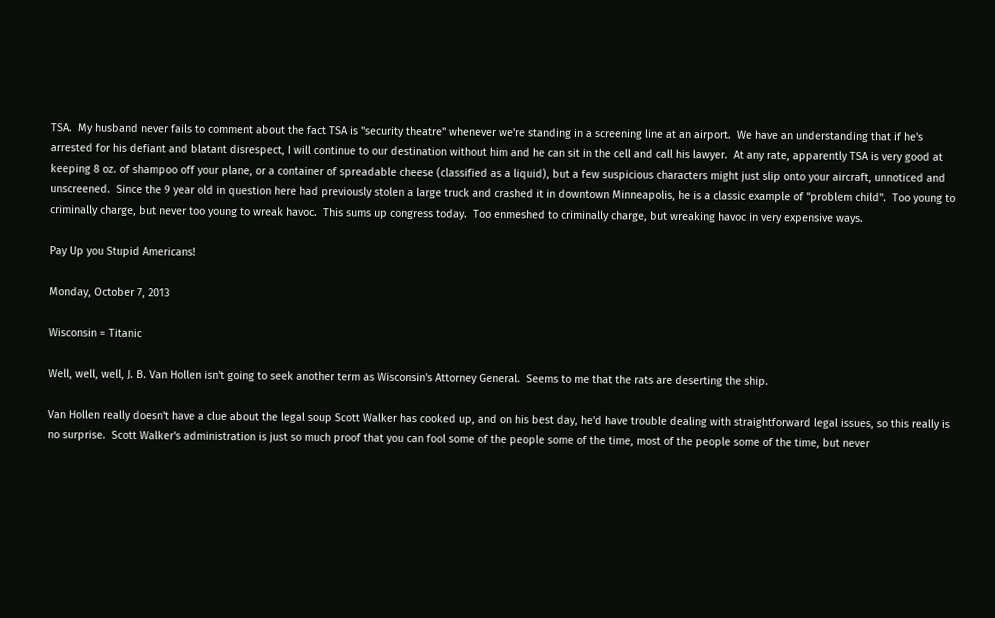TSA.  My husband never fails to comment about the fact TSA is "security theatre" whenever we're standing in a screening line at an airport.  We have an understanding that if he's arrested for his defiant and blatant disrespect, I will continue to our destination without him and he can sit in the cell and call his lawyer.  At any rate, apparently TSA is very good at keeping 8 oz. of shampoo off your plane, or a container of spreadable cheese (classified as a liquid), but a few suspicious characters might just slip onto your aircraft, unnoticed and unscreened.  Since the 9 year old in question here had previously stolen a large truck and crashed it in downtown Minneapolis, he is a classic example of "problem child".  Too young to criminally charge, but never too young to wreak havoc.  This sums up congress today.  Too enmeshed to criminally charge, but wreaking havoc in very expensive ways.

Pay Up you Stupid Americans!

Monday, October 7, 2013

Wisconsin = Titanic

Well, well, well, J. B. Van Hollen isn't going to seek another term as Wisconsin's Attorney General.  Seems to me that the rats are deserting the ship.

Van Hollen really doesn't have a clue about the legal soup Scott Walker has cooked up, and on his best day, he'd have trouble dealing with straightforward legal issues, so this really is no surprise.  Scott Walker's administration is just so much proof that you can fool some of the people some of the time, most of the people some of the time, but never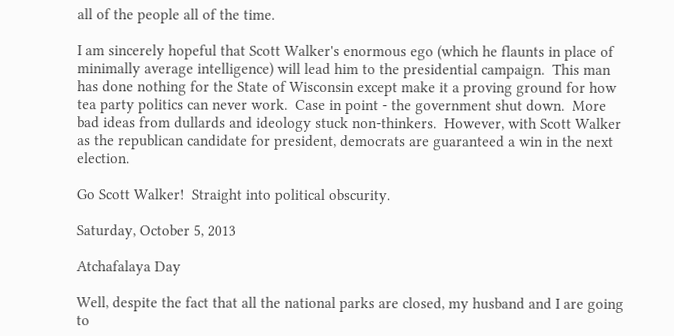all of the people all of the time.

I am sincerely hopeful that Scott Walker's enormous ego (which he flaunts in place of minimally average intelligence) will lead him to the presidential campaign.  This man has done nothing for the State of Wisconsin except make it a proving ground for how tea party politics can never work.  Case in point - the government shut down.  More bad ideas from dullards and ideology stuck non-thinkers.  However, with Scott Walker as the republican candidate for president, democrats are guaranteed a win in the next election.

Go Scott Walker!  Straight into political obscurity.

Saturday, October 5, 2013

Atchafalaya Day

Well, despite the fact that all the national parks are closed, my husband and I are going to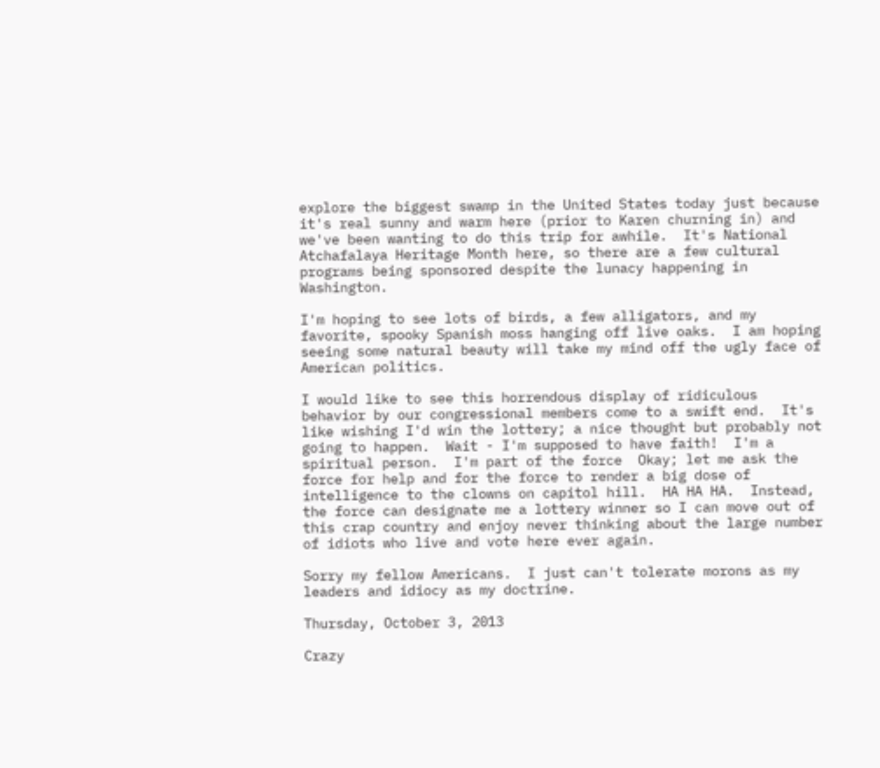explore the biggest swamp in the United States today just because it's real sunny and warm here (prior to Karen churning in) and we've been wanting to do this trip for awhile.  It's National Atchafalaya Heritage Month here, so there are a few cultural programs being sponsored despite the lunacy happening in Washington.

I'm hoping to see lots of birds, a few alligators, and my favorite, spooky Spanish moss hanging off live oaks.  I am hoping seeing some natural beauty will take my mind off the ugly face of American politics.

I would like to see this horrendous display of ridiculous behavior by our congressional members come to a swift end.  It's like wishing I'd win the lottery; a nice thought but probably not going to happen.  Wait - I'm supposed to have faith!  I'm a spiritual person.  I'm part of the force  Okay; let me ask the force for help and for the force to render a big dose of intelligence to the clowns on capitol hill.  HA HA HA.  Instead, the force can designate me a lottery winner so I can move out of this crap country and enjoy never thinking about the large number of idiots who live and vote here ever again.

Sorry my fellow Americans.  I just can't tolerate morons as my leaders and idiocy as my doctrine.

Thursday, October 3, 2013

Crazy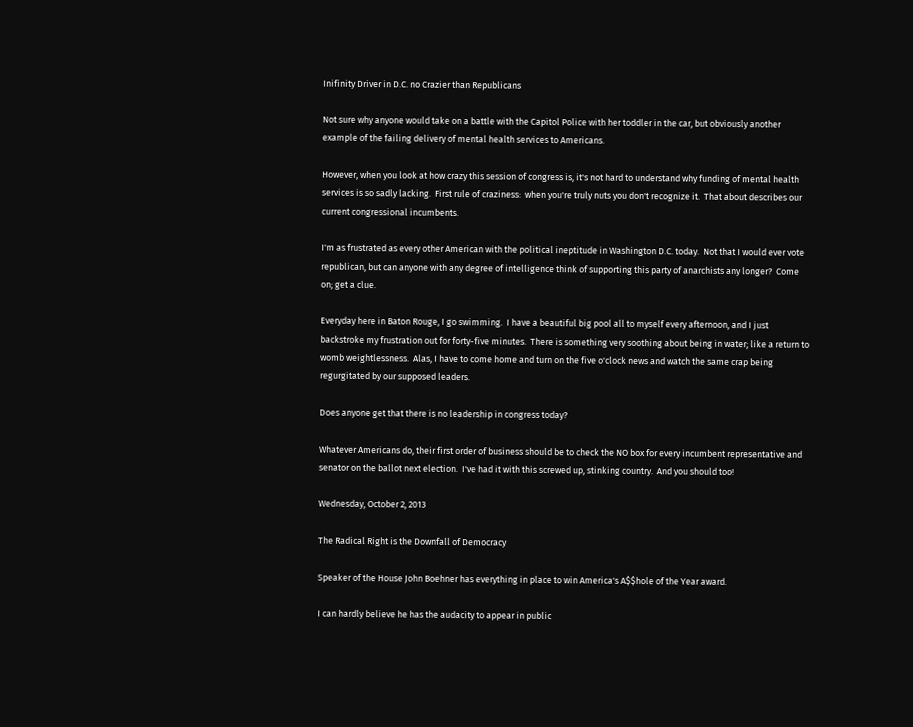Inifinity Driver in D.C. no Crazier than Republicans

Not sure why anyone would take on a battle with the Capitol Police with her toddler in the car, but obviously another example of the failing delivery of mental health services to Americans.

However, when you look at how crazy this session of congress is, it's not hard to understand why funding of mental health services is so sadly lacking.  First rule of craziness:  when you're truly nuts you don't recognize it.  That about describes our current congressional incumbents.

I'm as frustrated as every other American with the political ineptitude in Washington D.C. today.  Not that I would ever vote republican, but can anyone with any degree of intelligence think of supporting this party of anarchists any longer?  Come on; get a clue.

Everyday here in Baton Rouge, I go swimming.  I have a beautiful big pool all to myself every afternoon, and I just backstroke my frustration out for forty-five minutes.  There is something very soothing about being in water; like a return to womb weightlessness.  Alas, I have to come home and turn on the five o'clock news and watch the same crap being regurgitated by our supposed leaders.

Does anyone get that there is no leadership in congress today?

Whatever Americans do, their first order of business should be to check the NO box for every incumbent representative and senator on the ballot next election.  I've had it with this screwed up, stinking country.  And you should too!

Wednesday, October 2, 2013

The Radical Right is the Downfall of Democracy

Speaker of the House John Boehner has everything in place to win America's A$$hole of the Year award.

I can hardly believe he has the audacity to appear in public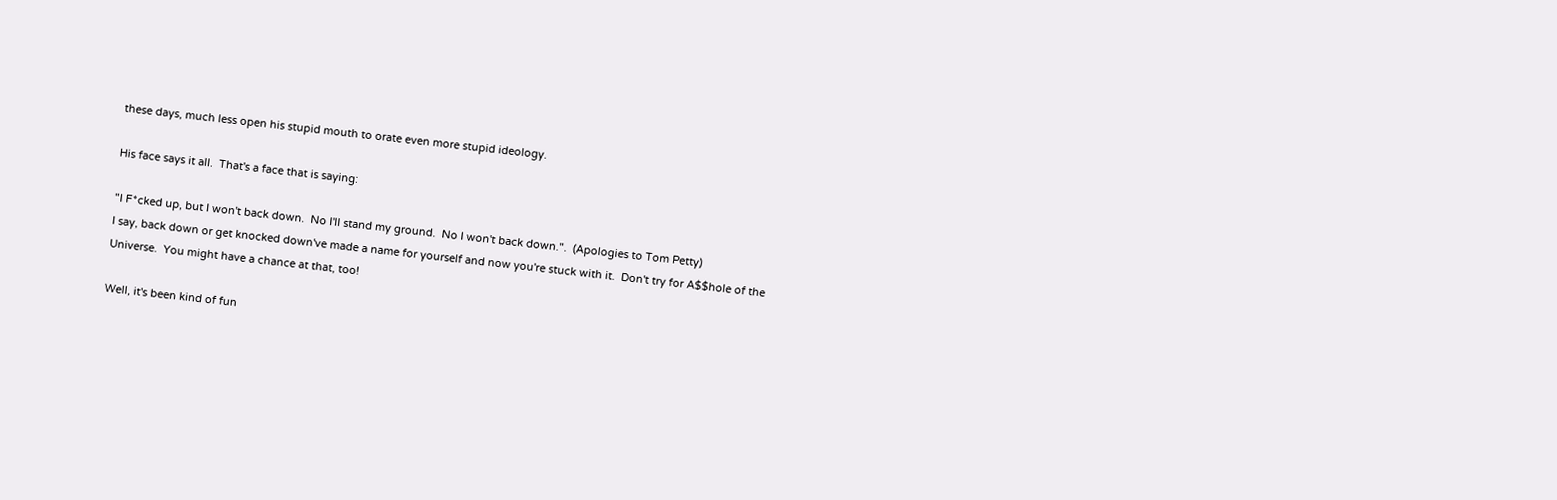these days, much less open his stupid mouth to orate even more stupid ideology.

His face says it all.  That's a face that is saying:

"I F*cked up, but I won't back down.  No I'll stand my ground.  No I won't back down.".  (Apologies to Tom Petty)
I say, back down or get knocked down've made a name for yourself and now you're stuck with it.  Don't try for A$$hole of the Universe.  You might have a chance at that, too!

Well, it's been kind of fun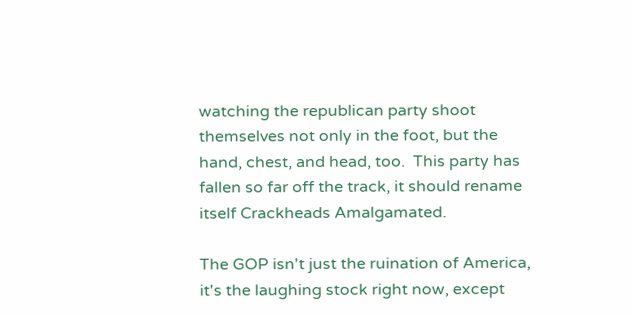watching the republican party shoot themselves not only in the foot, but the hand, chest, and head, too.  This party has fallen so far off the track, it should rename itself Crackheads Amalgamated.

The GOP isn't just the ruination of America, it's the laughing stock right now, except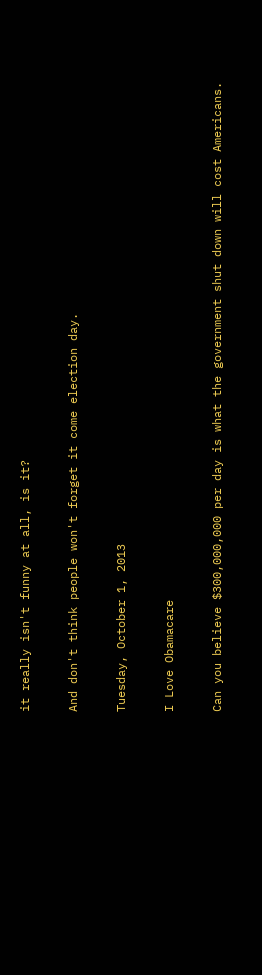it really isn't funny at all, is it?

And don't think people won't forget it come election day.

Tuesday, October 1, 2013

I Love Obamacare

Can you believe $300,000,000 per day is what the government shut down will cost Americans.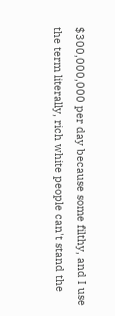$300,000,000 per day because some filthy, and I use the term literally, rich white people can't stand the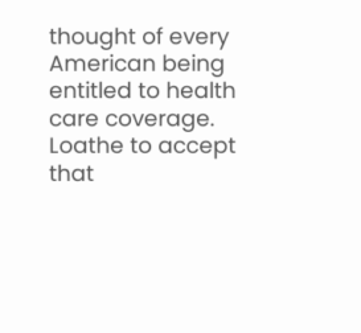thought of every American being entitled to health care coverage.  Loathe to accept that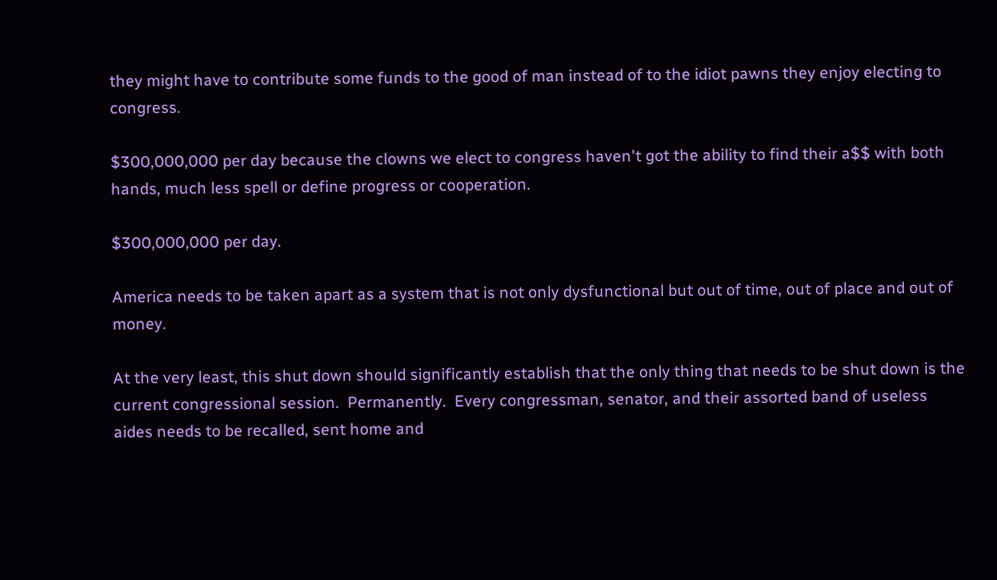they might have to contribute some funds to the good of man instead of to the idiot pawns they enjoy electing to congress.

$300,000,000 per day because the clowns we elect to congress haven't got the ability to find their a$$ with both hands, much less spell or define progress or cooperation.

$300,000,000 per day.

America needs to be taken apart as a system that is not only dysfunctional but out of time, out of place and out of money.

At the very least, this shut down should significantly establish that the only thing that needs to be shut down is the current congressional session.  Permanently.  Every congressman, senator, and their assorted band of useless aides needs to be recalled, sent home and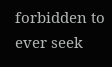forbidden to ever seek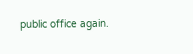public office again.